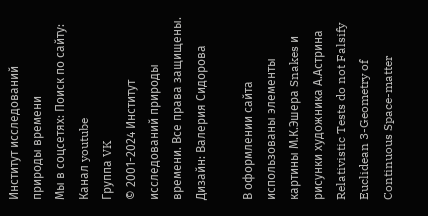Институт исследований
природы времени
Мы в соцсетях: Поиск по сайту:
Канал youtube
Группа VK
© 2001-2024 Институт исследований природы времени. Все права защищены.
Дизайн: Валерия Сидорова

В оформлении сайта использованы элементы картины М.К.Эшера Snakes и рисунки художника А.Астрина
Relativistic Tests do not Falsify Euclidean 3-Geometry of Continuous Space-matter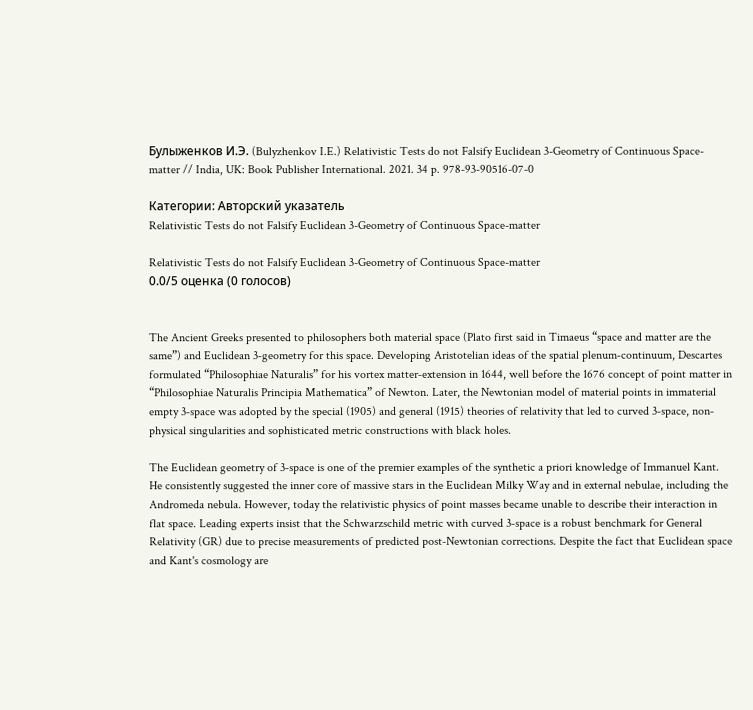Булыженков И.Э. (Bulyzhenkov I.E.) Relativistic Tests do not Falsify Euclidean 3-Geometry of Continuous Space-matter // India, UK: Book Publisher International. 2021. 34 p. 978-93-90516-07-0

Категории: Авторский указатель
Relativistic Tests do not Falsify Euclidean 3-Geometry of Continuous Space-matter

Relativistic Tests do not Falsify Euclidean 3-Geometry of Continuous Space-matter
0.0/5 оценка (0 голосов)


The Ancient Greeks presented to philosophers both material space (Plato first said in Timaeus “space and matter are the same”) and Euclidean 3‐geometry for this space. Developing Aristotelian ideas of the spatial plenum‐continuum, Descartes formulated “Philosophiae Naturalis” for his vortex matter‐extension in 1644, well before the 1676 concept of point matter in “Philosophiae Naturalis Principia Mathematica” of Newton. Later, the Newtonian model of material points in immaterial empty 3‐space was adopted by the special (1905) and general (1915) theories of relativity that led to curved 3‐space, non‐physical singularities and sophisticated metric constructions with black holes.

The Euclidean geometry of 3‐space is one of the premier examples of the synthetic a priori knowledge of Immanuel Kant. He consistently suggested the inner core of massive stars in the Euclidean Milky Way and in external nebulae, including the Andromeda nebula. However, today the relativistic physics of point masses became unable to describe their interaction in flat space. Leading experts insist that the Schwarzschild metric with curved 3‐space is a robust benchmark for General Relativity (GR) due to precise measurements of predicted post‐Newtonian corrections. Despite the fact that Euclidean space and Kant's cosmology are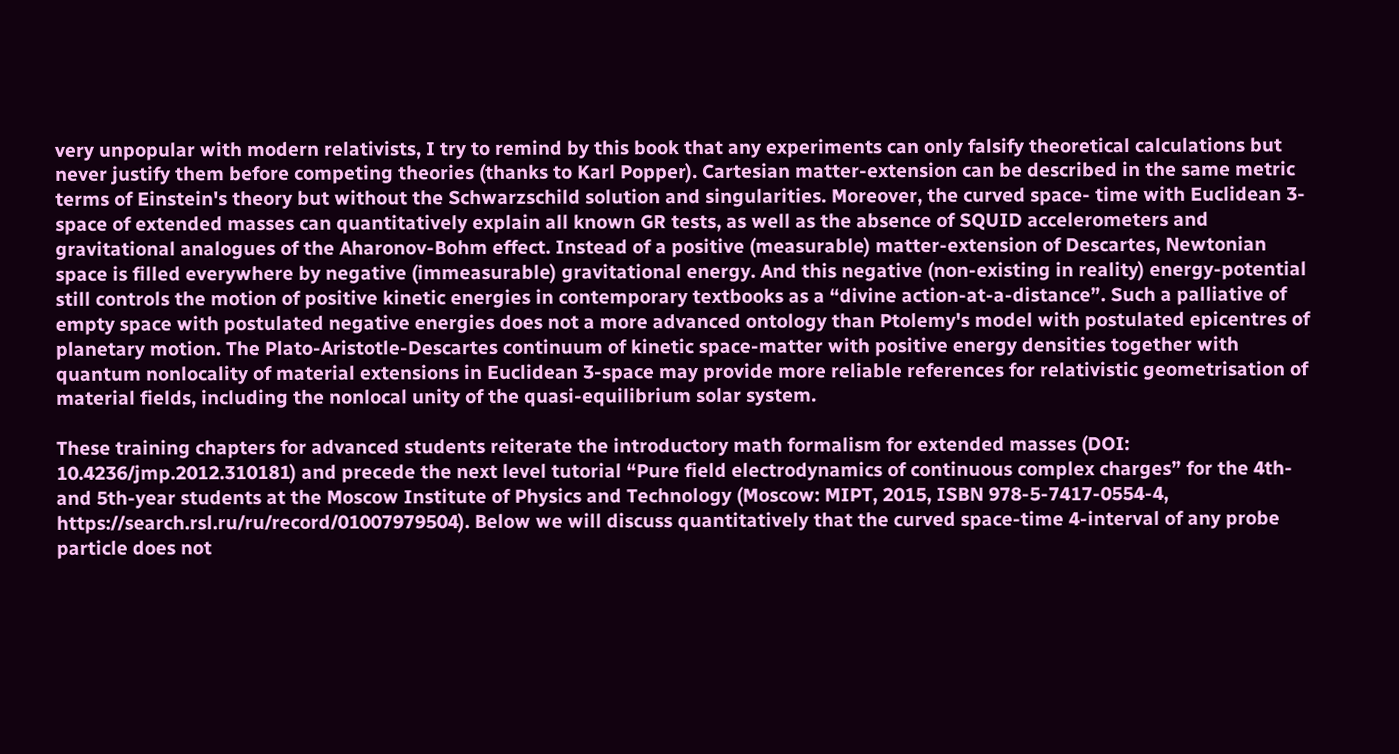very unpopular with modern relativists, I try to remind by this book that any experiments can only falsify theoretical calculations but never justify them before competing theories (thanks to Karl Popper). Cartesian matter‐extension can be described in the same metric terms of Einstein's theory but without the Schwarzschild solution and singularities. Moreover, the curved space‐ time with Euclidean 3‐space of extended masses can quantitatively explain all known GR tests, as well as the absence of SQUID accelerometers and gravitational analogues of the Aharonov‐Bohm effect. Instead of a positive (measurable) matter‐extension of Descartes, Newtonian space is filled everywhere by negative (immeasurable) gravitational energy. And this negative (non‐existing in reality) energy‐potential still controls the motion of positive kinetic energies in contemporary textbooks as a “divine action‐at‐a‐distance”. Such a palliative of empty space with postulated negative energies does not a more advanced ontology than Ptolemy's model with postulated epicentres of planetary motion. The Plato‐Aristotle‐Descartes continuum of kinetic space‐matter with positive energy densities together with quantum nonlocality of material extensions in Euclidean 3‐space may provide more reliable references for relativistic geometrisation of material fields, including the nonlocal unity of the quasi‐equilibrium solar system.

These training chapters for advanced students reiterate the introductory math formalism for extended masses (DOI: 10.4236/jmp.2012.310181) and precede the next level tutorial “Pure field electrodynamics of continuous complex charges” for the 4th‐ and 5th‐year students at the Moscow Institute of Physics and Technology (Moscow: MIPT, 2015, ISBN 978‐5‐7417‐0554‐4, https://search.rsl.ru/ru/record/01007979504). Below we will discuss quantitatively that the curved space‐time 4‐interval of any probe particle does not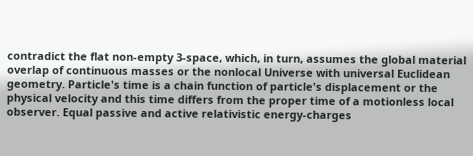contradict the flat non‐empty 3‐space, which, in turn, assumes the global material overlap of continuous masses or the nonlocal Universe with universal Euclidean geometry. Particle's time is a chain function of particle's displacement or the physical velocity and this time differs from the proper time of a motionless local observer. Equal passive and active relativistic energy‐charges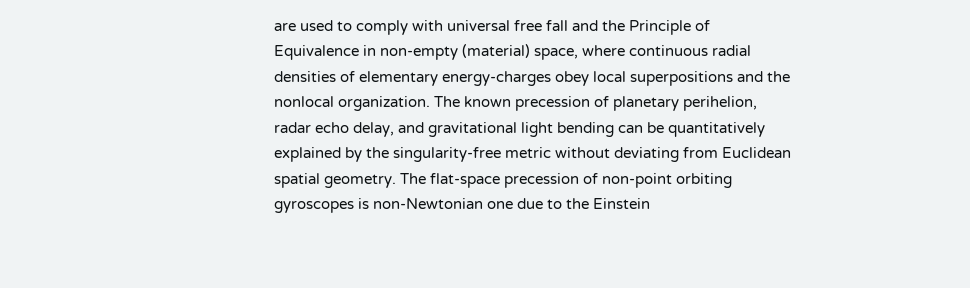are used to comply with universal free fall and the Principle of Equivalence in non‐empty (material) space, where continuous radial densities of elementary energy‐charges obey local superpositions and the nonlocal organization. The known precession of planetary perihelion, radar echo delay, and gravitational light bending can be quantitatively explained by the singularity‐free metric without deviating from Euclidean spatial geometry. The flat‐space precession of non‐point orbiting gyroscopes is non‐Newtonian one due to the Einstein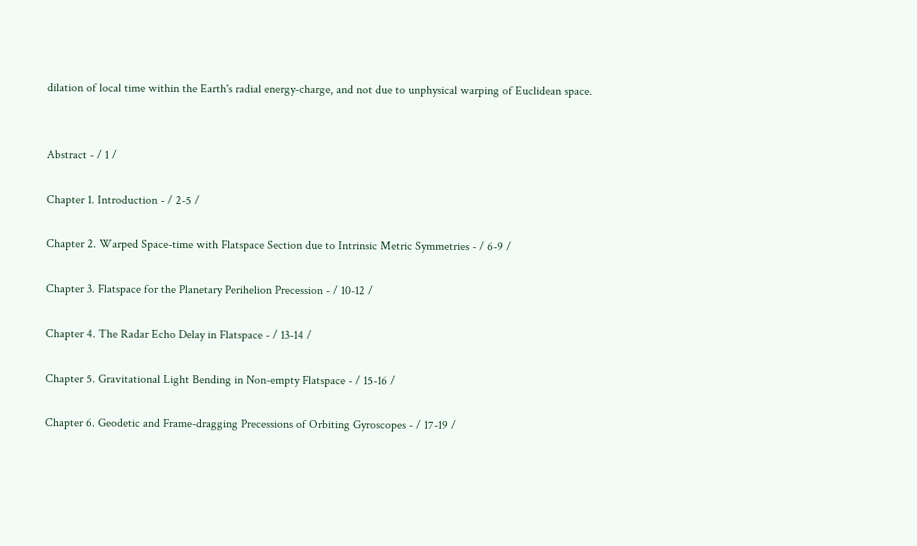dilation of local time within the Earth's radial energy‐charge, and not due to unphysical warping of Euclidean space.


Abstract - / 1 /

Chapter 1. Introduction - / 2-5 /

Chapter 2. Warped Space-time with Flatspace Section due to Intrinsic Metric Symmetries - / 6-9 /

Chapter 3. Flatspace for the Planetary Perihelion Precession - / 10-12 /

Chapter 4. The Radar Echo Delay in Flatspace - / 13-14 /

Chapter 5. Gravitational Light Bending in Non-empty Flatspace - / 15-16 /

Chapter 6. Geodetic and Frame-dragging Precessions of Orbiting Gyroscopes - / 17-19 /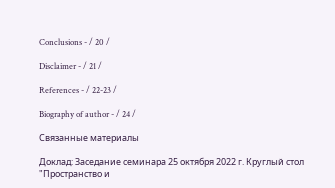Conclusions - / 20 /

Disclaimer - / 21 /

References - / 22-23 /

Biography of author - / 24 /

Связанные материалы

Доклад: Заседание семинара 25 октября 2022 г. Круглый стол "Пространство и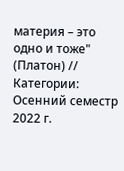материя – это одно и тоже" (Платон) // Категории: Осенний семестр 2022 г.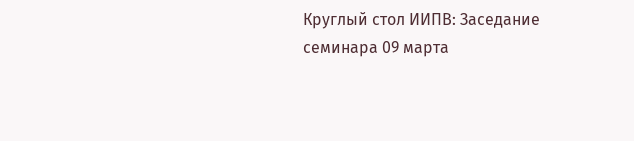Круглый стол ИИПВ: Заседание семинара 09 марта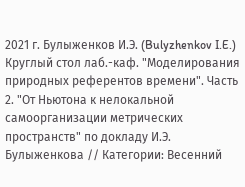2021 г. Булыженков И.Э. (Bulyzhenkov I.E.) Круглый стол лаб.-каф. "Моделирования природных референтов времени". Часть 2. "От Ньютона к нелокальной самоорганизации метрических пространств" по докладу И.Э. Булыженкова // Категории: Весенний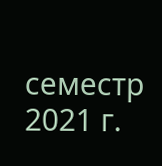семестр 2021 г.